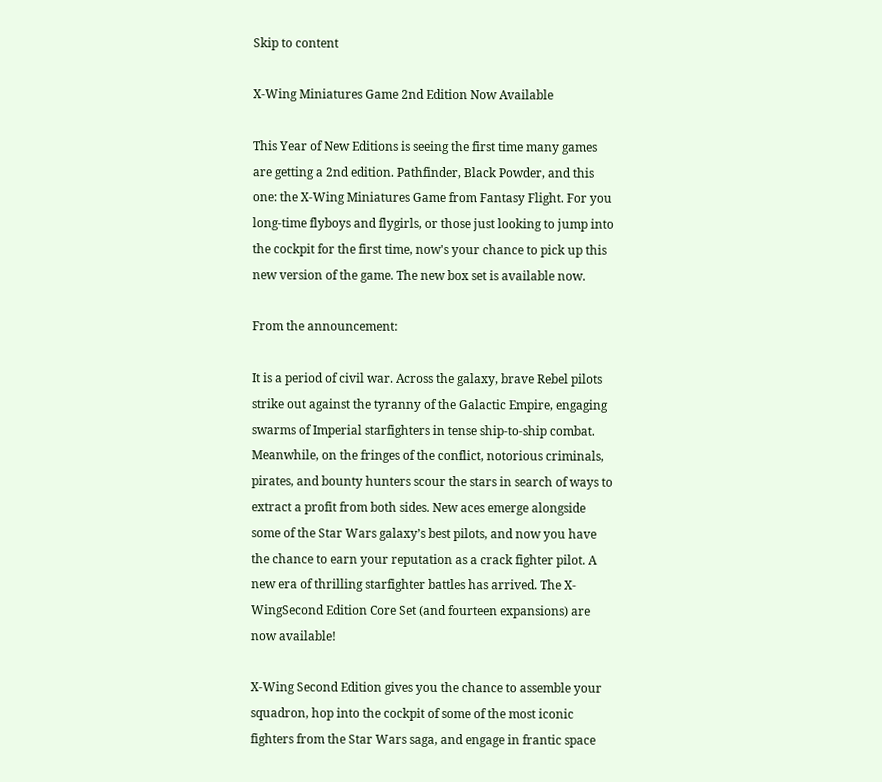Skip to content

X-Wing Miniatures Game 2nd Edition Now Available

This Year of New Editions is seeing the first time many games are getting a 2nd edition. Pathfinder, Black Powder, and this one: the X-Wing Miniatures Game from Fantasy Flight. For you long-time flyboys and flygirls, or those just looking to jump into the cockpit for the first time, now's your chance to pick up this new version of the game. The new box set is available now.

From the announcement:

It is a period of civil war. Across the galaxy, brave Rebel pilots strike out against the tyranny of the Galactic Empire, engaging swarms of Imperial starfighters in tense ship-to-ship combat. Meanwhile, on the fringes of the conflict, notorious criminals, pirates, and bounty hunters scour the stars in search of ways to extract a profit from both sides. New aces emerge alongside some of the Star Wars galaxy’s best pilots, and now you have the chance to earn your reputation as a crack fighter pilot. A new era of thrilling starfighter battles has arrived. The X-WingSecond Edition Core Set (and fourteen expansions) are now available!

X-Wing Second Edition gives you the chance to assemble your squadron, hop into the cockpit of some of the most iconic fighters from the Star Wars saga, and engage in frantic space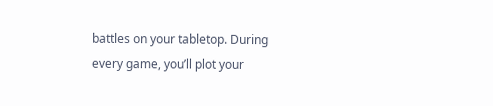battles on your tabletop. During every game, you’ll plot your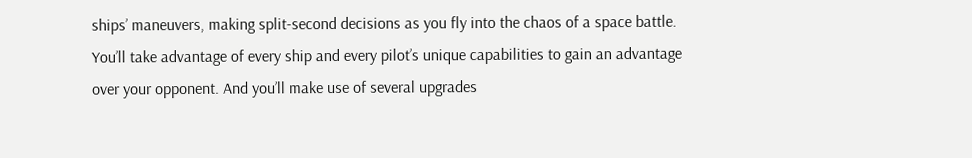ships’ maneuvers, making split-second decisions as you fly into the chaos of a space battle. You’ll take advantage of every ship and every pilot’s unique capabilities to gain an advantage over your opponent. And you’ll make use of several upgrades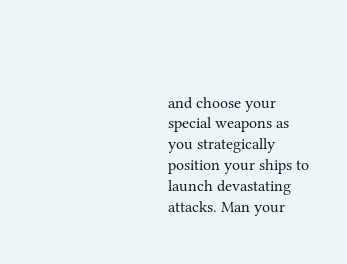and choose your special weapons as you strategically position your ships to launch devastating attacks. Man your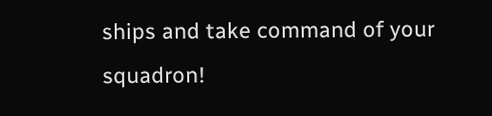ships and take command of your squadron!